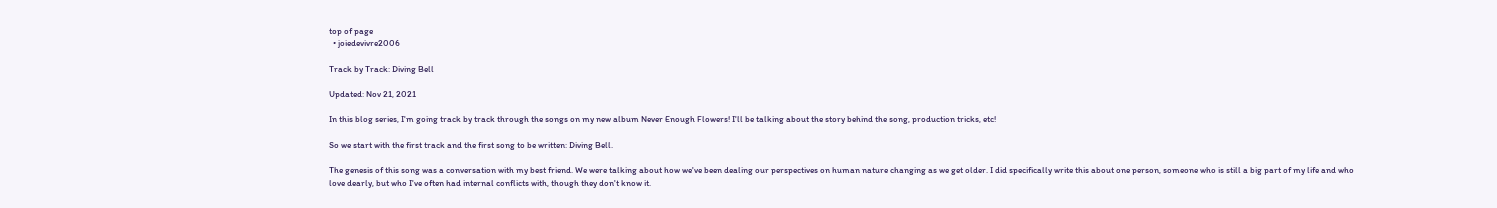top of page
  • joiedevivre2006

Track by Track: Diving Bell

Updated: Nov 21, 2021

In this blog series, I'm going track by track through the songs on my new album Never Enough Flowers! I'll be talking about the story behind the song, production tricks, etc!

So we start with the first track and the first song to be written: Diving Bell.

The genesis of this song was a conversation with my best friend. We were talking about how we've been dealing our perspectives on human nature changing as we get older. I did specifically write this about one person, someone who is still a big part of my life and who love dearly, but who I've often had internal conflicts with, though they don't know it.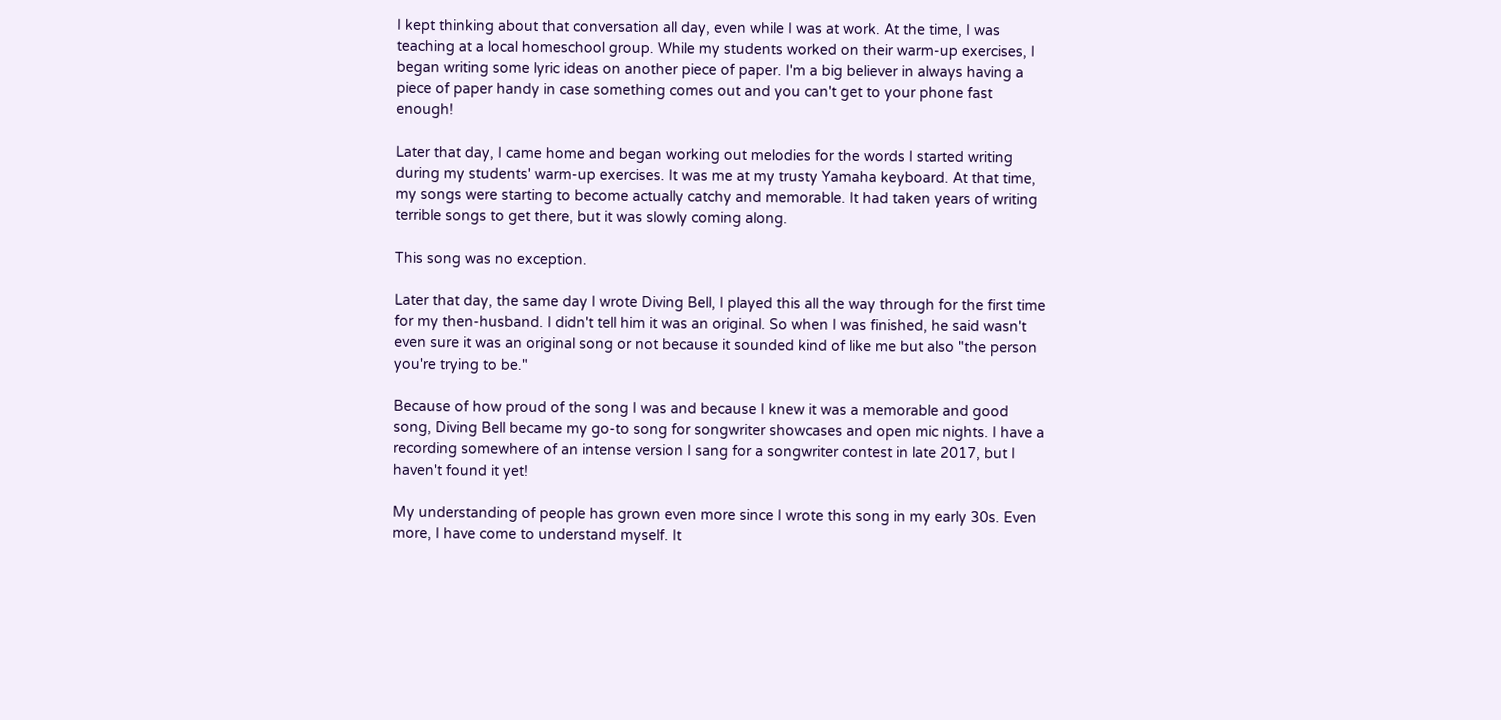I kept thinking about that conversation all day, even while I was at work. At the time, I was teaching at a local homeschool group. While my students worked on their warm-up exercises, I began writing some lyric ideas on another piece of paper. I'm a big believer in always having a piece of paper handy in case something comes out and you can't get to your phone fast enough!

Later that day, I came home and began working out melodies for the words I started writing during my students' warm-up exercises. It was me at my trusty Yamaha keyboard. At that time, my songs were starting to become actually catchy and memorable. It had taken years of writing terrible songs to get there, but it was slowly coming along.

This song was no exception.

Later that day, the same day I wrote Diving Bell, I played this all the way through for the first time for my then-husband. I didn't tell him it was an original. So when I was finished, he said wasn't even sure it was an original song or not because it sounded kind of like me but also "the person you're trying to be."

Because of how proud of the song I was and because I knew it was a memorable and good song, Diving Bell became my go-to song for songwriter showcases and open mic nights. I have a recording somewhere of an intense version I sang for a songwriter contest in late 2017, but I haven't found it yet!

My understanding of people has grown even more since I wrote this song in my early 30s. Even more, I have come to understand myself. It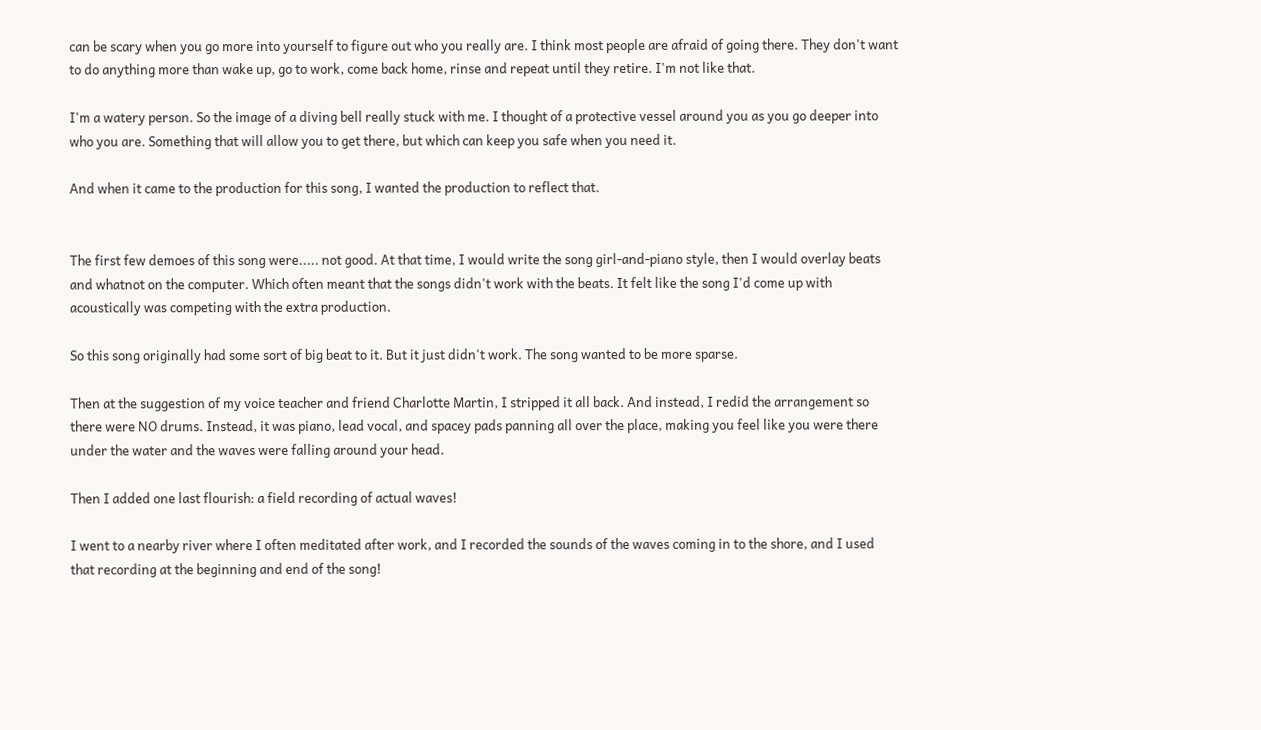can be scary when you go more into yourself to figure out who you really are. I think most people are afraid of going there. They don't want to do anything more than wake up, go to work, come back home, rinse and repeat until they retire. I'm not like that.

I'm a watery person. So the image of a diving bell really stuck with me. I thought of a protective vessel around you as you go deeper into who you are. Something that will allow you to get there, but which can keep you safe when you need it.

And when it came to the production for this song, I wanted the production to reflect that.


The first few demoes of this song were..... not good. At that time, I would write the song girl-and-piano style, then I would overlay beats and whatnot on the computer. Which often meant that the songs didn't work with the beats. It felt like the song I'd come up with acoustically was competing with the extra production.

So this song originally had some sort of big beat to it. But it just didn't work. The song wanted to be more sparse.

Then at the suggestion of my voice teacher and friend Charlotte Martin, I stripped it all back. And instead, I redid the arrangement so there were NO drums. Instead, it was piano, lead vocal, and spacey pads panning all over the place, making you feel like you were there under the water and the waves were falling around your head.

Then I added one last flourish: a field recording of actual waves!

I went to a nearby river where I often meditated after work, and I recorded the sounds of the waves coming in to the shore, and I used that recording at the beginning and end of the song!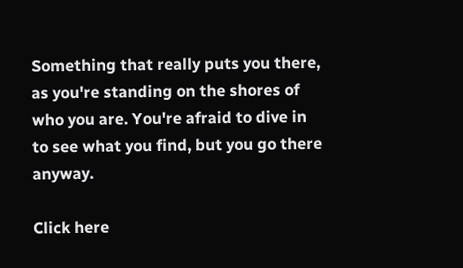Something that really puts you there, as you're standing on the shores of who you are. You're afraid to dive in to see what you find, but you go there anyway.

Click here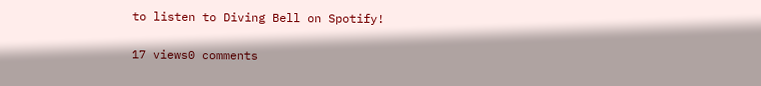to listen to Diving Bell on Spotify!

17 views0 comments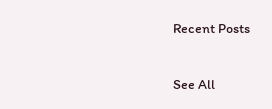Recent Posts

See All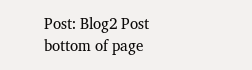Post: Blog2 Post
bottom of page